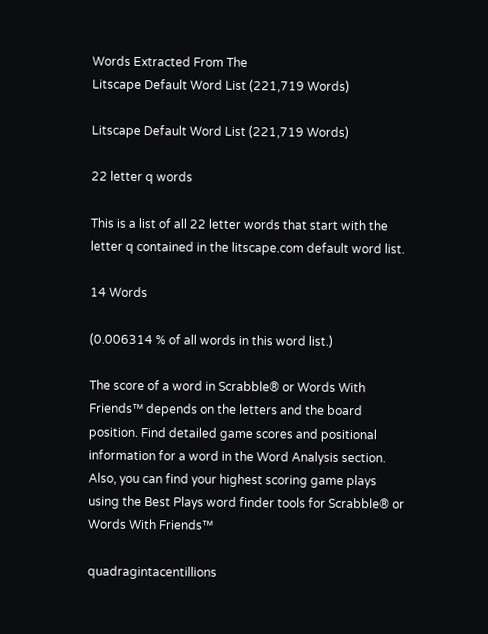Words Extracted From The
Litscape Default Word List (221,719 Words)

Litscape Default Word List (221,719 Words)

22 letter q words

This is a list of all 22 letter words that start with the letter q contained in the litscape.com default word list.

14 Words

(0.006314 % of all words in this word list.)

The score of a word in Scrabble® or Words With Friends™ depends on the letters and the board position. Find detailed game scores and positional information for a word in the Word Analysis section. Also, you can find your highest scoring game plays using the Best Plays word finder tools for Scrabble® or Words With Friends™

quadragintacentillions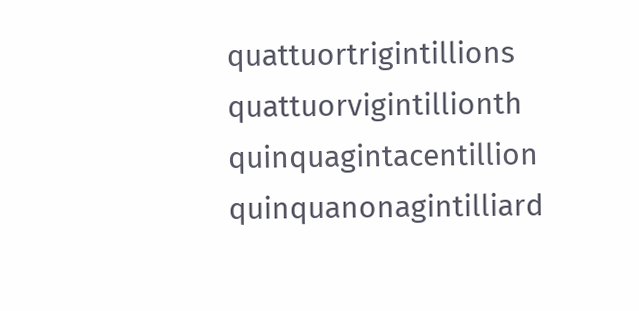quattuortrigintillions quattuorvigintillionth quinquagintacentillion quinquanonagintilliard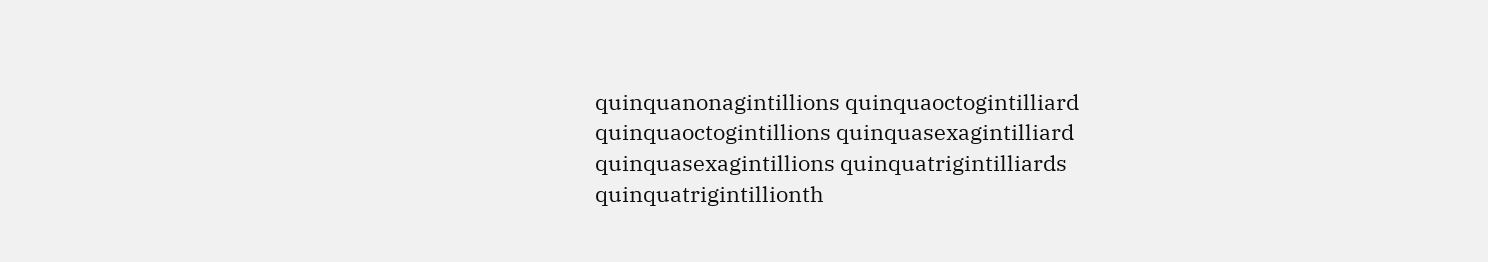quinquanonagintillions quinquaoctogintilliard quinquaoctogintillions quinquasexagintilliard quinquasexagintillions quinquatrigintilliards quinquatrigintillionth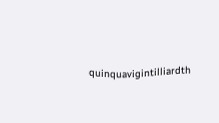quinquavigintilliardth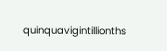quinquavigintillionths